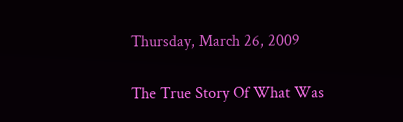Thursday, March 26, 2009

The True Story Of What Was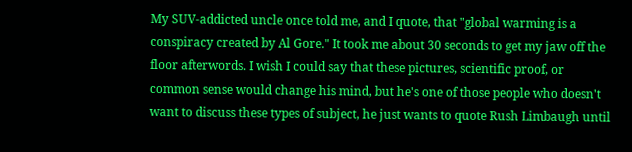My SUV-addicted uncle once told me, and I quote, that "global warming is a conspiracy created by Al Gore." It took me about 30 seconds to get my jaw off the floor afterwords. I wish I could say that these pictures, scientific proof, or common sense would change his mind, but he's one of those people who doesn't want to discuss these types of subject, he just wants to quote Rush Limbaugh until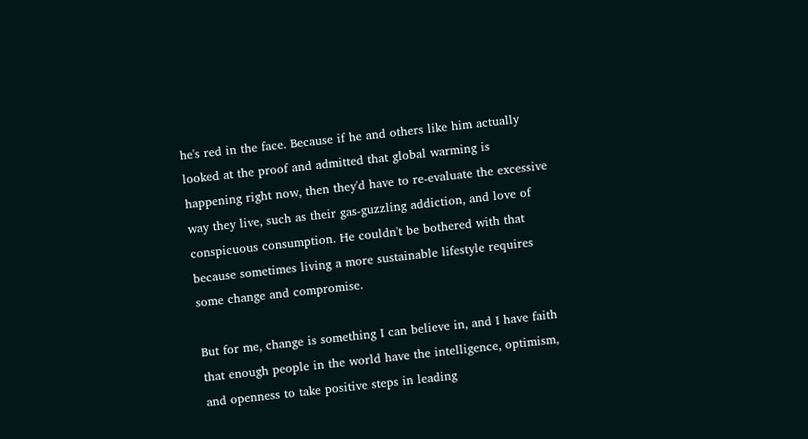he's red in the face. Because if he and others like him actually looked at the proof and admitted that global warming is happening right now, then they'd have to re-evaluate the excessive way they live, such as their gas-guzzling addiction, and love of conspicuous consumption. He couldn't be bothered with that because sometimes living a more sustainable lifestyle requires some change and compromise.

But for me, change is something I can believe in, and I have faith that enough people in the world have the intelligence, optimism, and openness to take positive steps in leading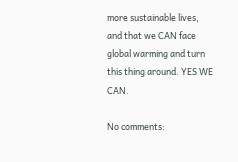more sustainable lives, and that we CAN face global warming and turn this thing around. YES WE CAN.

No comments: